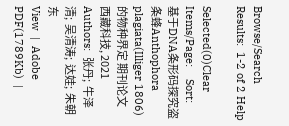Browse/Search Results:  1-2 of 2 Help

Selected(0)Clear Items/Page:    Sort:
基于DNA条形码探究盗条蜂Anthophora plagiata(Illiger 1806)的物种界定 期刊论文
西藏科技, 2021
Authors:  张丹;  牛泽清;  吴清涛;  达娃;  朱朝东
View  |  Adobe PDF(1789Kb)  |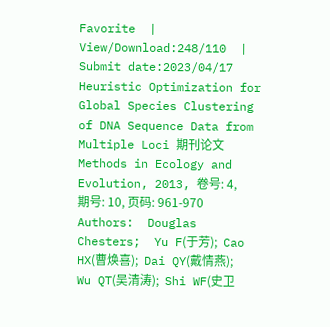Favorite  |  View/Download:248/110  |  Submit date:2023/04/17
Heuristic Optimization for Global Species Clustering of DNA Sequence Data from Multiple Loci 期刊论文
Methods in Ecology and Evolution, 2013, 卷号: 4, 期号: 10, 页码: 961-970
Authors:  Douglas Chesters;  Yu F(于芳);  Cao HX(曹焕喜);  Dai QY(戴情燕);  Wu QT(吴清涛);  Shi WF(史卫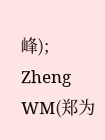峰);  Zheng WM(郑为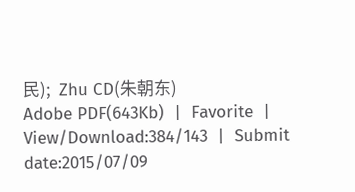民);  Zhu CD(朱朝东)
Adobe PDF(643Kb)  |  Favorite  |  View/Download:384/143  |  Submit date:2015/07/09